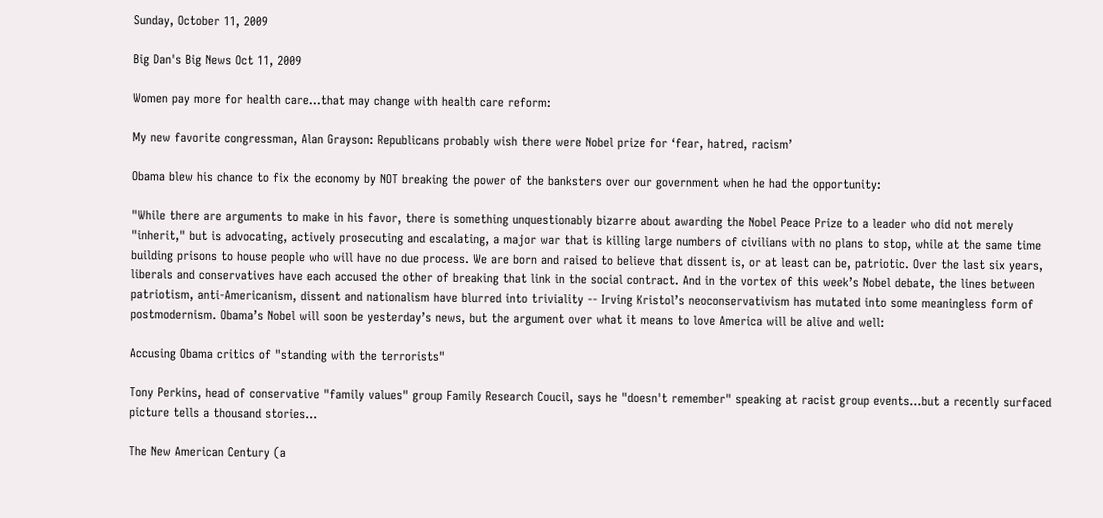Sunday, October 11, 2009

Big Dan's Big News Oct 11, 2009

Women pay more for health care...that may change with health care reform:

My new favorite congressman, Alan Grayson: Republicans probably wish there were Nobel prize for ‘fear, hatred, racism’

Obama blew his chance to fix the economy by NOT breaking the power of the banksters over our government when he had the opportunity:

"While there are arguments to make in his favor, there is something unquestionably bizarre about awarding the Nobel Peace Prize to a leader who did not merely "inherit," but is advocating, actively prosecuting and escalating, a major war that is killing large numbers of civilians with no plans to stop, while at the same time building prisons to house people who will have no due process. We are born and raised to believe that dissent is, or at least can be, patriotic. Over the last six years, liberals and conservatives have each accused the other of breaking that link in the social contract. And in the vortex of this week’s Nobel debate, the lines between patriotism, anti-Americanism, dissent and nationalism have blurred into triviality -- Irving Kristol’s neoconservativism has mutated into some meaningless form of postmodernism. Obama’s Nobel will soon be yesterday’s news, but the argument over what it means to love America will be alive and well:

Accusing Obama critics of "standing with the terrorists"

Tony Perkins, head of conservative "family values" group Family Research Coucil, says he "doesn't remember" speaking at racist group events...but a recently surfaced picture tells a thousand stories...

The New American Century (a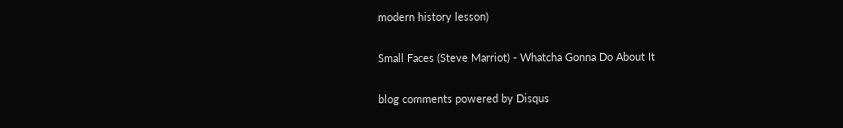modern history lesson)

Small Faces (Steve Marriot) - Whatcha Gonna Do About It

blog comments powered by Disqus